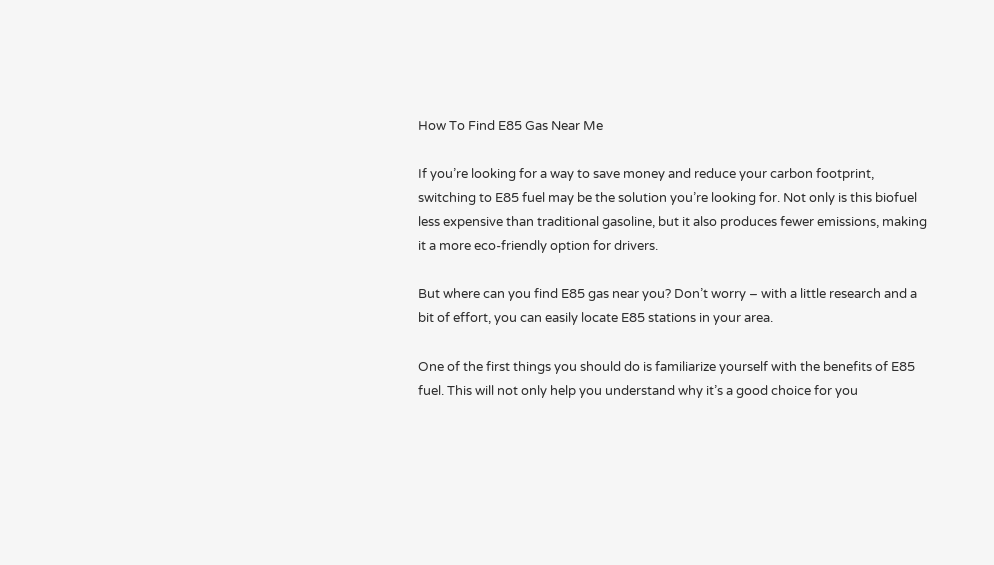How To Find E85 Gas Near Me

If you’re looking for a way to save money and reduce your carbon footprint, switching to E85 fuel may be the solution you’re looking for. Not only is this biofuel less expensive than traditional gasoline, but it also produces fewer emissions, making it a more eco-friendly option for drivers.

But where can you find E85 gas near you? Don’t worry – with a little research and a bit of effort, you can easily locate E85 stations in your area.

One of the first things you should do is familiarize yourself with the benefits of E85 fuel. This will not only help you understand why it’s a good choice for you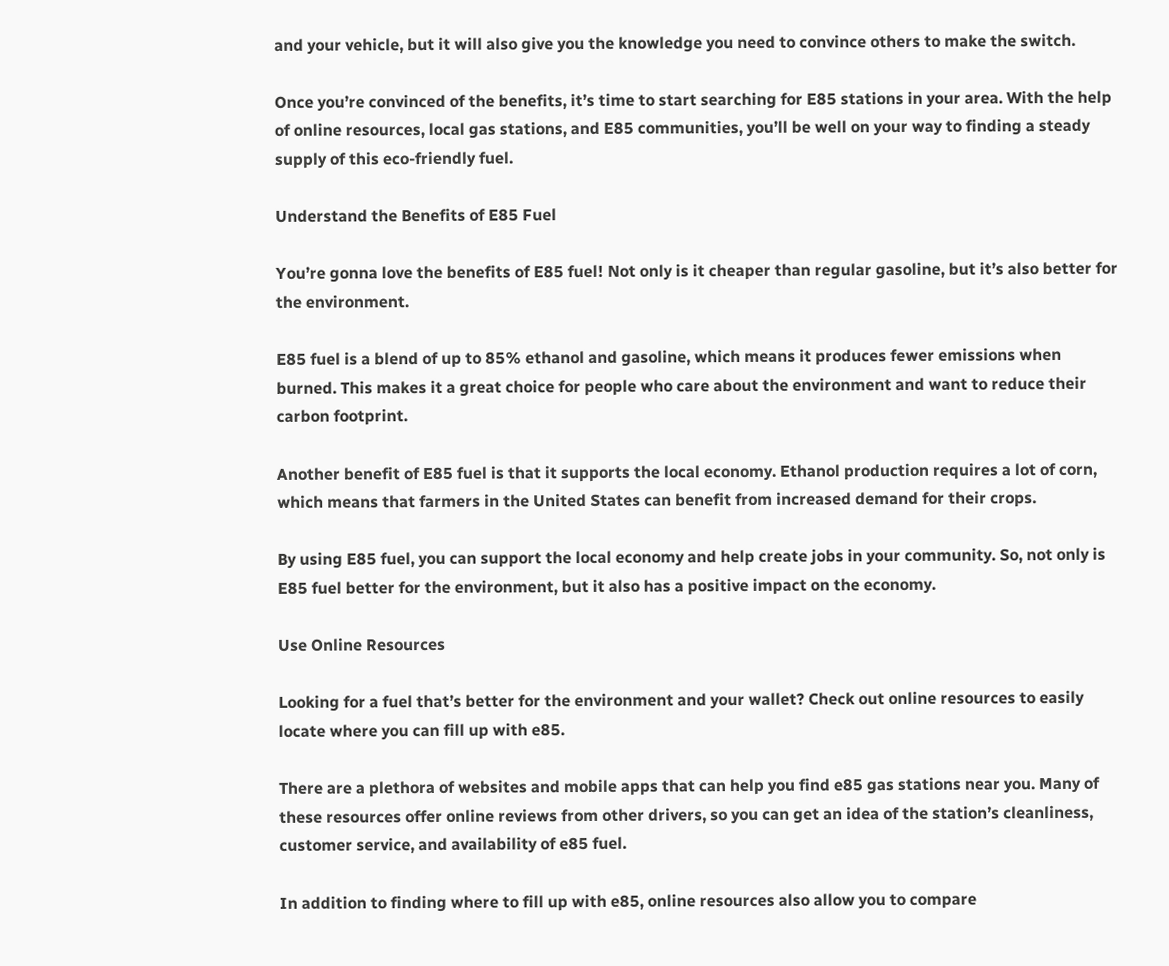and your vehicle, but it will also give you the knowledge you need to convince others to make the switch.

Once you’re convinced of the benefits, it’s time to start searching for E85 stations in your area. With the help of online resources, local gas stations, and E85 communities, you’ll be well on your way to finding a steady supply of this eco-friendly fuel.

Understand the Benefits of E85 Fuel

You’re gonna love the benefits of E85 fuel! Not only is it cheaper than regular gasoline, but it’s also better for the environment.

E85 fuel is a blend of up to 85% ethanol and gasoline, which means it produces fewer emissions when burned. This makes it a great choice for people who care about the environment and want to reduce their carbon footprint.

Another benefit of E85 fuel is that it supports the local economy. Ethanol production requires a lot of corn, which means that farmers in the United States can benefit from increased demand for their crops.

By using E85 fuel, you can support the local economy and help create jobs in your community. So, not only is E85 fuel better for the environment, but it also has a positive impact on the economy.

Use Online Resources

Looking for a fuel that’s better for the environment and your wallet? Check out online resources to easily locate where you can fill up with e85.

There are a plethora of websites and mobile apps that can help you find e85 gas stations near you. Many of these resources offer online reviews from other drivers, so you can get an idea of the station’s cleanliness, customer service, and availability of e85 fuel.

In addition to finding where to fill up with e85, online resources also allow you to compare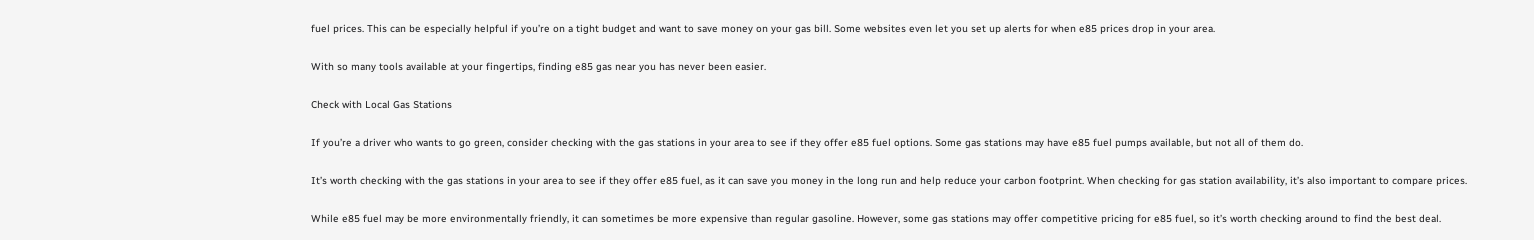fuel prices. This can be especially helpful if you’re on a tight budget and want to save money on your gas bill. Some websites even let you set up alerts for when e85 prices drop in your area.

With so many tools available at your fingertips, finding e85 gas near you has never been easier.

Check with Local Gas Stations

If you’re a driver who wants to go green, consider checking with the gas stations in your area to see if they offer e85 fuel options. Some gas stations may have e85 fuel pumps available, but not all of them do.

It’s worth checking with the gas stations in your area to see if they offer e85 fuel, as it can save you money in the long run and help reduce your carbon footprint. When checking for gas station availability, it’s also important to compare prices.

While e85 fuel may be more environmentally friendly, it can sometimes be more expensive than regular gasoline. However, some gas stations may offer competitive pricing for e85 fuel, so it’s worth checking around to find the best deal.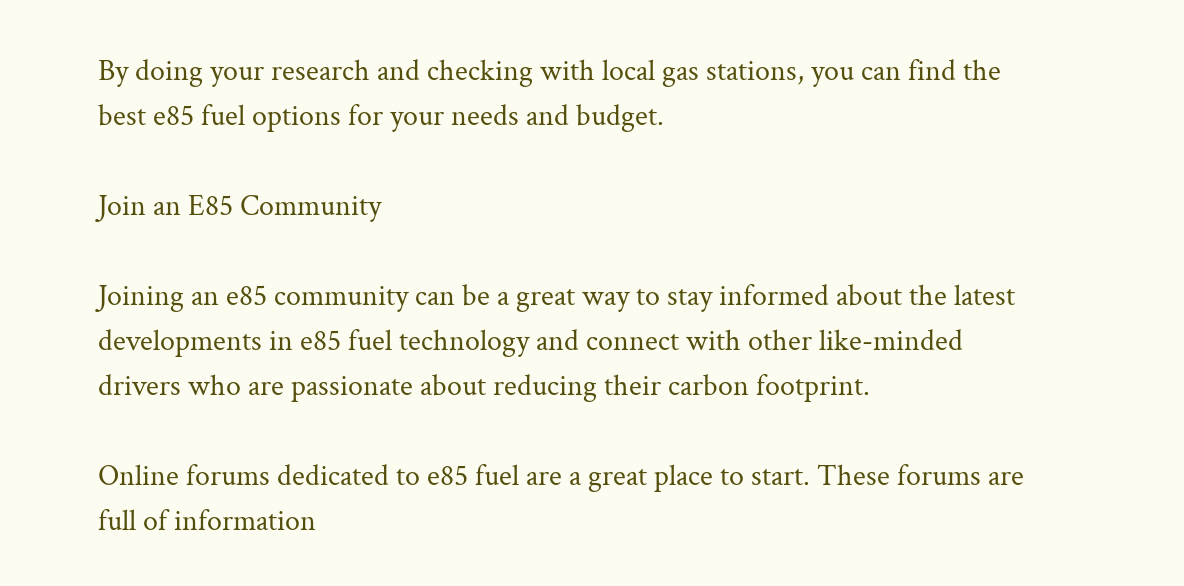By doing your research and checking with local gas stations, you can find the best e85 fuel options for your needs and budget.

Join an E85 Community

Joining an e85 community can be a great way to stay informed about the latest developments in e85 fuel technology and connect with other like-minded drivers who are passionate about reducing their carbon footprint.

Online forums dedicated to e85 fuel are a great place to start. These forums are full of information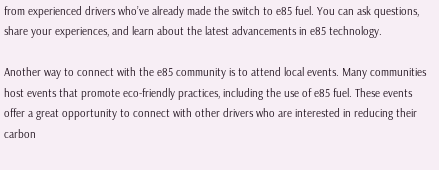from experienced drivers who’ve already made the switch to e85 fuel. You can ask questions, share your experiences, and learn about the latest advancements in e85 technology.

Another way to connect with the e85 community is to attend local events. Many communities host events that promote eco-friendly practices, including the use of e85 fuel. These events offer a great opportunity to connect with other drivers who are interested in reducing their carbon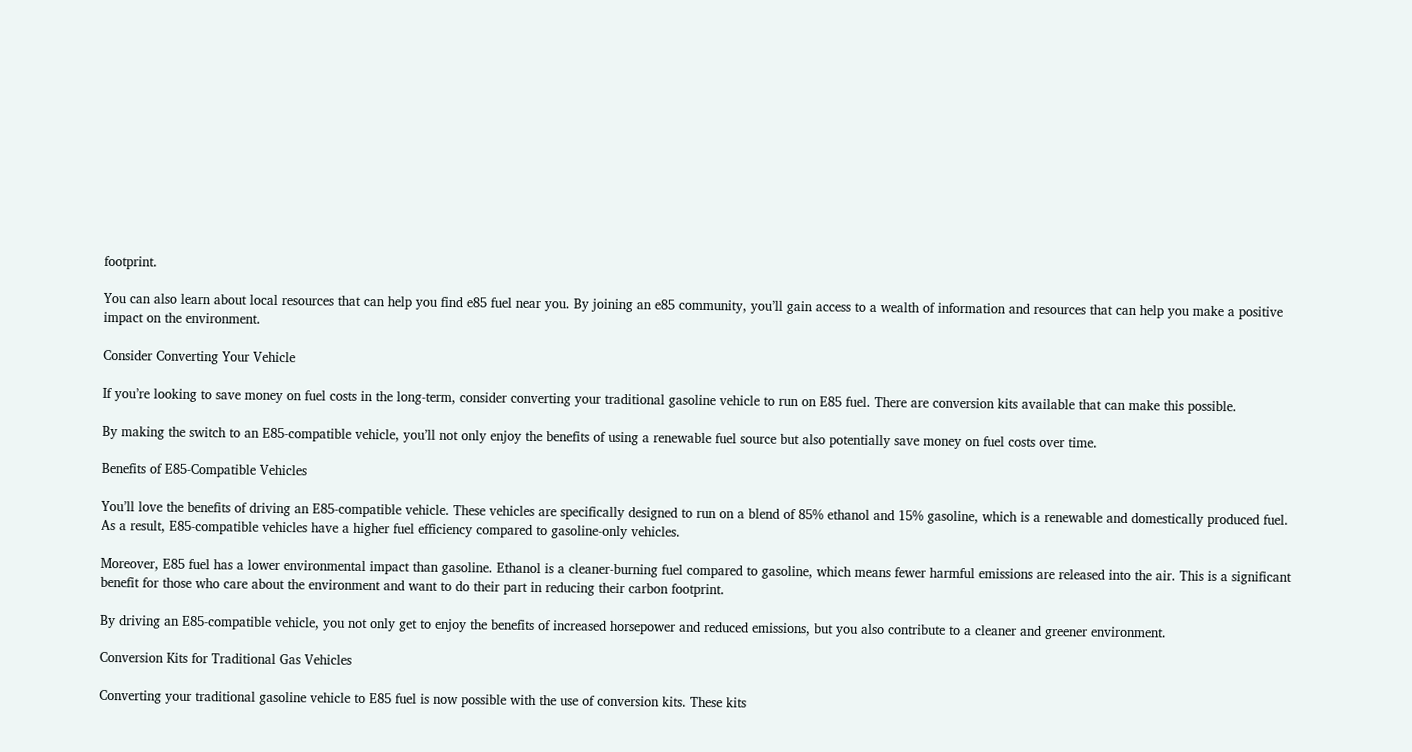footprint.

You can also learn about local resources that can help you find e85 fuel near you. By joining an e85 community, you’ll gain access to a wealth of information and resources that can help you make a positive impact on the environment.

Consider Converting Your Vehicle

If you’re looking to save money on fuel costs in the long-term, consider converting your traditional gasoline vehicle to run on E85 fuel. There are conversion kits available that can make this possible.

By making the switch to an E85-compatible vehicle, you’ll not only enjoy the benefits of using a renewable fuel source but also potentially save money on fuel costs over time.

Benefits of E85-Compatible Vehicles

You’ll love the benefits of driving an E85-compatible vehicle. These vehicles are specifically designed to run on a blend of 85% ethanol and 15% gasoline, which is a renewable and domestically produced fuel. As a result, E85-compatible vehicles have a higher fuel efficiency compared to gasoline-only vehicles.

Moreover, E85 fuel has a lower environmental impact than gasoline. Ethanol is a cleaner-burning fuel compared to gasoline, which means fewer harmful emissions are released into the air. This is a significant benefit for those who care about the environment and want to do their part in reducing their carbon footprint.

By driving an E85-compatible vehicle, you not only get to enjoy the benefits of increased horsepower and reduced emissions, but you also contribute to a cleaner and greener environment.

Conversion Kits for Traditional Gas Vehicles

Converting your traditional gasoline vehicle to E85 fuel is now possible with the use of conversion kits. These kits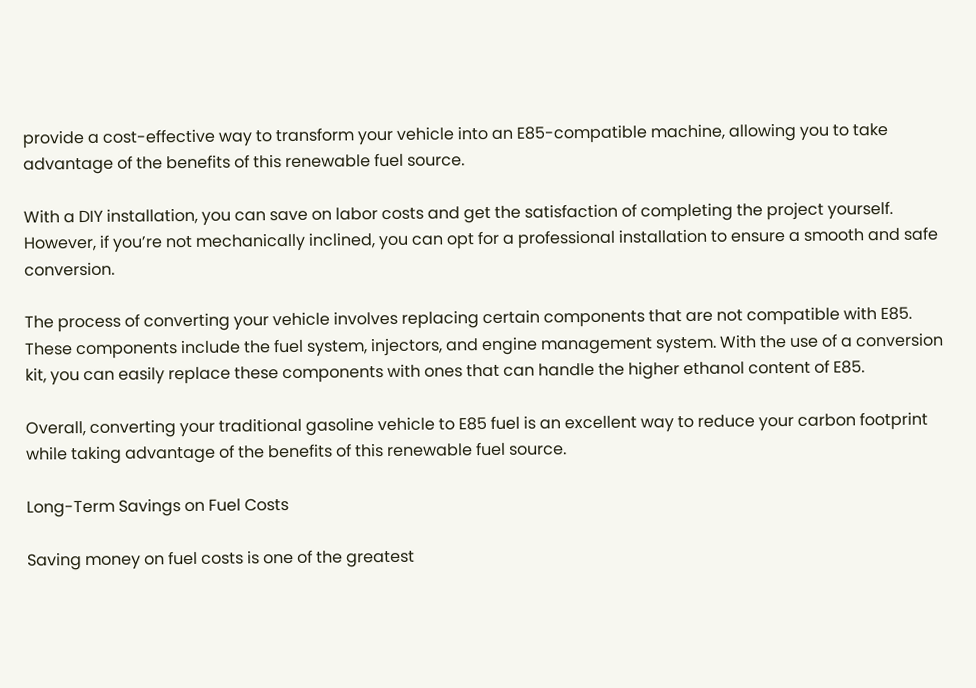provide a cost-effective way to transform your vehicle into an E85-compatible machine, allowing you to take advantage of the benefits of this renewable fuel source.

With a DIY installation, you can save on labor costs and get the satisfaction of completing the project yourself. However, if you’re not mechanically inclined, you can opt for a professional installation to ensure a smooth and safe conversion.

The process of converting your vehicle involves replacing certain components that are not compatible with E85. These components include the fuel system, injectors, and engine management system. With the use of a conversion kit, you can easily replace these components with ones that can handle the higher ethanol content of E85.

Overall, converting your traditional gasoline vehicle to E85 fuel is an excellent way to reduce your carbon footprint while taking advantage of the benefits of this renewable fuel source.

Long-Term Savings on Fuel Costs

Saving money on fuel costs is one of the greatest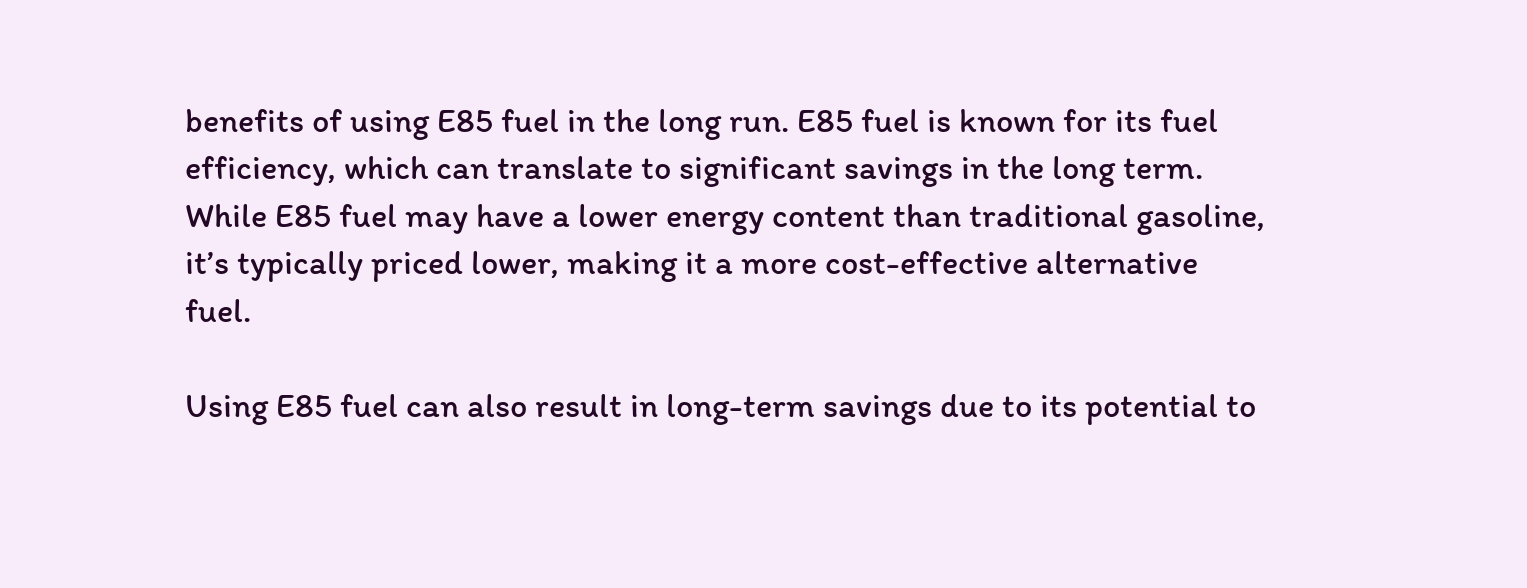benefits of using E85 fuel in the long run. E85 fuel is known for its fuel efficiency, which can translate to significant savings in the long term. While E85 fuel may have a lower energy content than traditional gasoline, it’s typically priced lower, making it a more cost-effective alternative fuel.

Using E85 fuel can also result in long-term savings due to its potential to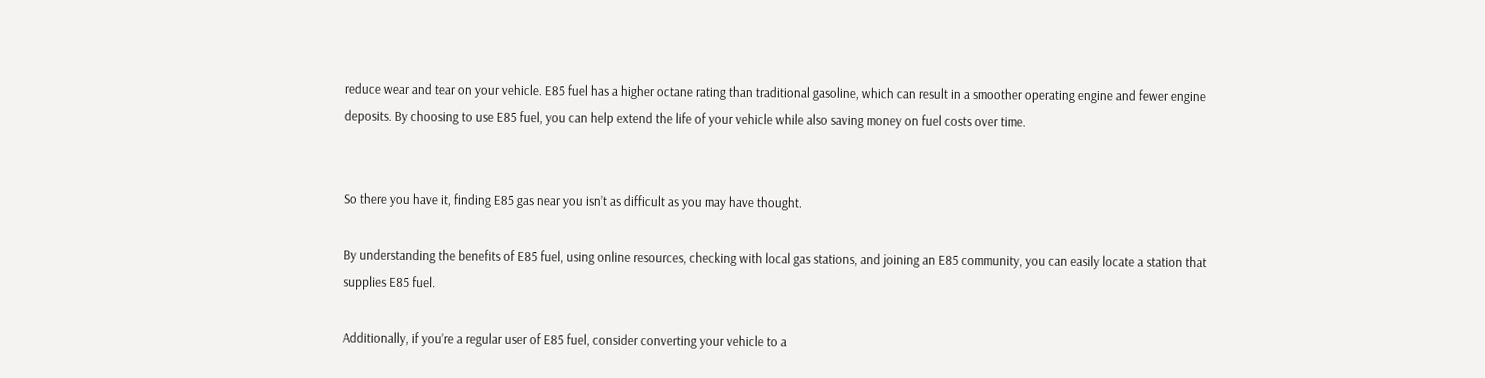reduce wear and tear on your vehicle. E85 fuel has a higher octane rating than traditional gasoline, which can result in a smoother operating engine and fewer engine deposits. By choosing to use E85 fuel, you can help extend the life of your vehicle while also saving money on fuel costs over time.


So there you have it, finding E85 gas near you isn’t as difficult as you may have thought.

By understanding the benefits of E85 fuel, using online resources, checking with local gas stations, and joining an E85 community, you can easily locate a station that supplies E85 fuel.

Additionally, if you’re a regular user of E85 fuel, consider converting your vehicle to a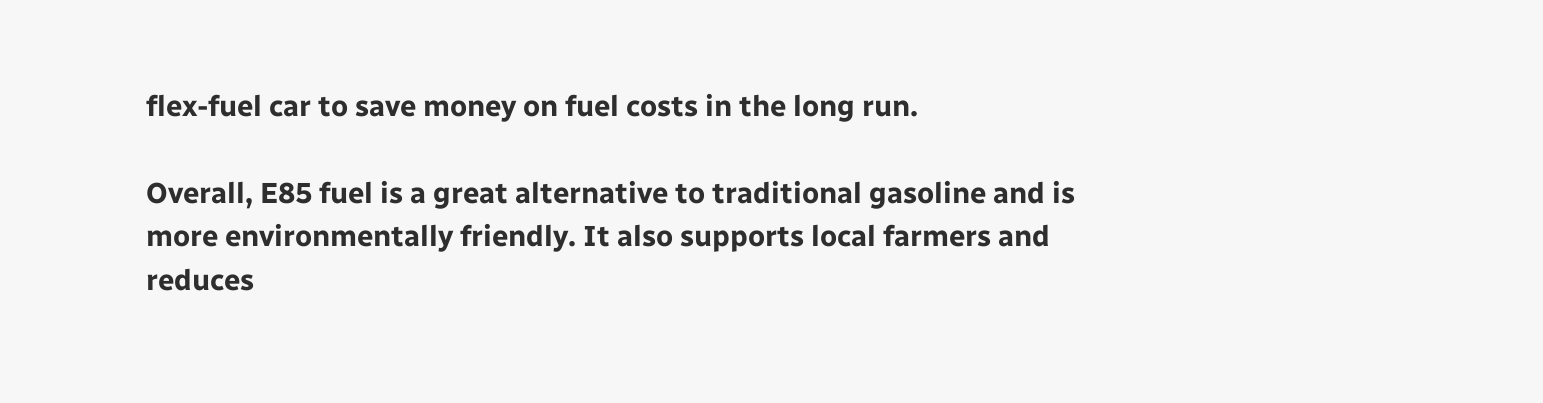flex-fuel car to save money on fuel costs in the long run.

Overall, E85 fuel is a great alternative to traditional gasoline and is more environmentally friendly. It also supports local farmers and reduces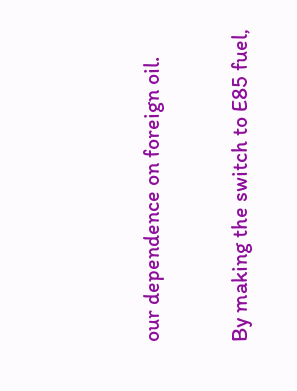our dependence on foreign oil.

By making the switch to E85 fuel,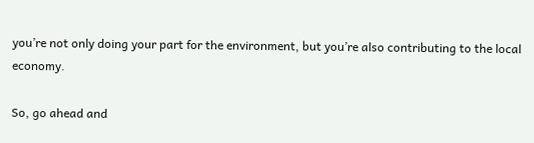you’re not only doing your part for the environment, but you’re also contributing to the local economy.

So, go ahead and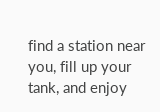find a station near you, fill up your tank, and enjoy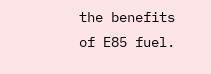the benefits of E85 fuel.